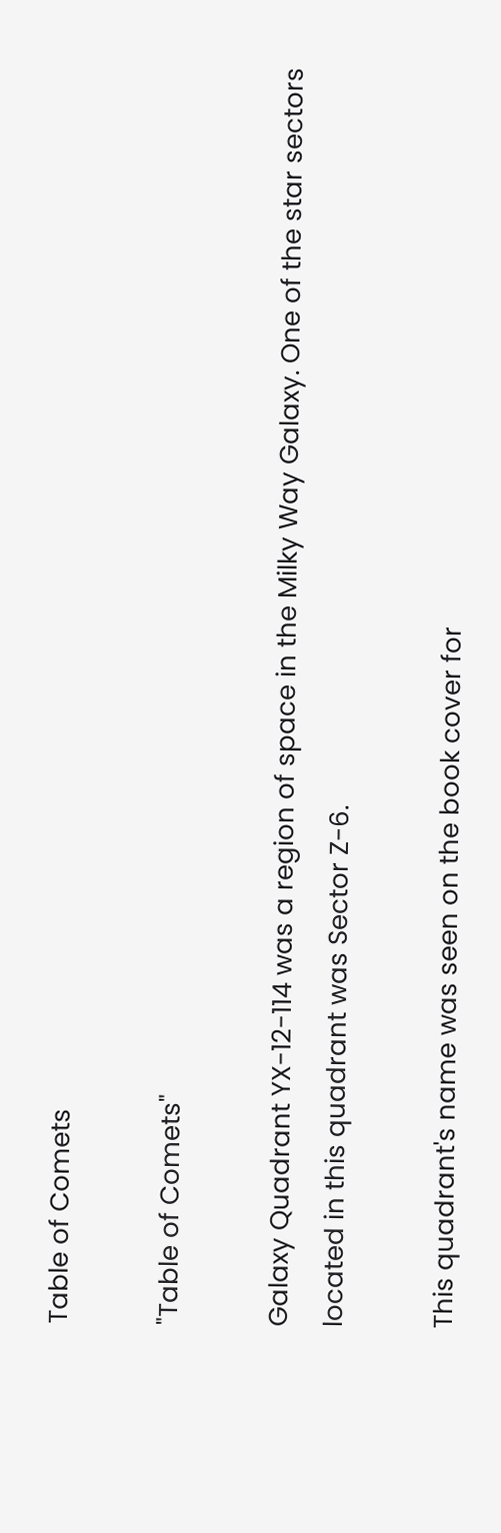Table of Comets

"Table of Comets"

Galaxy Quadrant YX-12-114 was a region of space in the Milky Way Galaxy. One of the star sectors located in this quadrant was Sector Z-6.

This quadrant's name was seen on the book cover for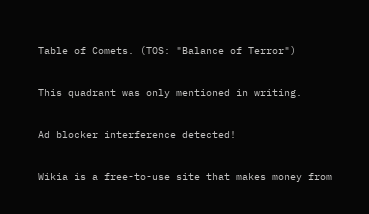Table of Comets. (TOS: "Balance of Terror")

This quadrant was only mentioned in writing.

Ad blocker interference detected!

Wikia is a free-to-use site that makes money from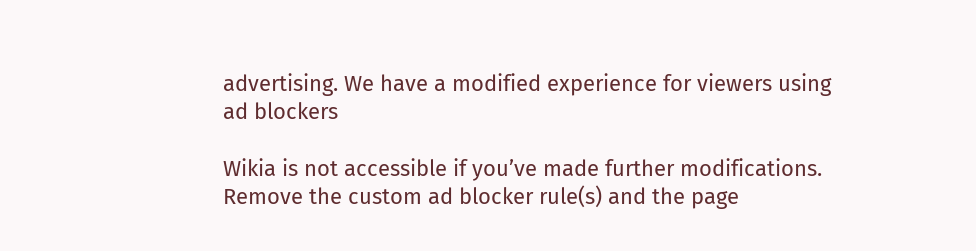advertising. We have a modified experience for viewers using ad blockers

Wikia is not accessible if you’ve made further modifications. Remove the custom ad blocker rule(s) and the page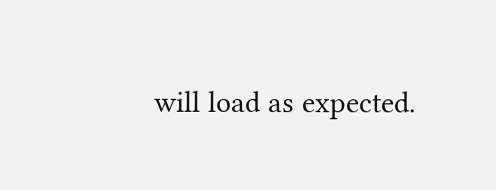will load as expected.